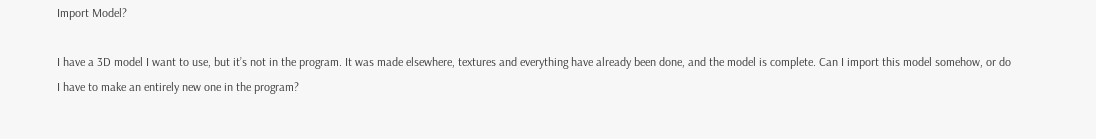Import Model?

I have a 3D model I want to use, but it’s not in the program. It was made elsewhere, textures and everything have already been done, and the model is complete. Can I import this model somehow, or do I have to make an entirely new one in the program?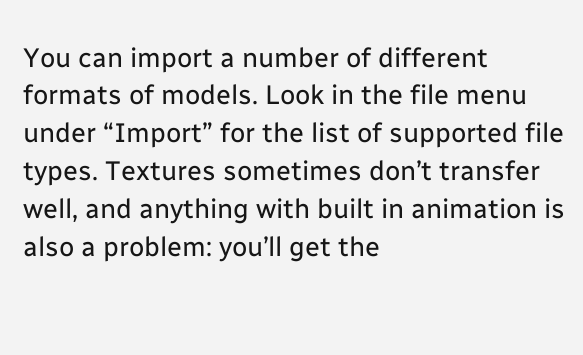You can import a number of different formats of models. Look in the file menu under “Import” for the list of supported file types. Textures sometimes don’t transfer well, and anything with built in animation is also a problem: you’ll get the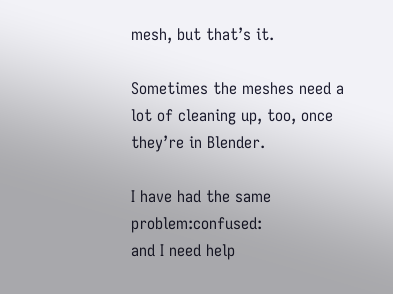mesh, but that’s it.

Sometimes the meshes need a lot of cleaning up, too, once they’re in Blender.

I have had the same problem:confused:
and I need help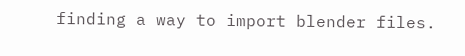finding a way to import blender files.